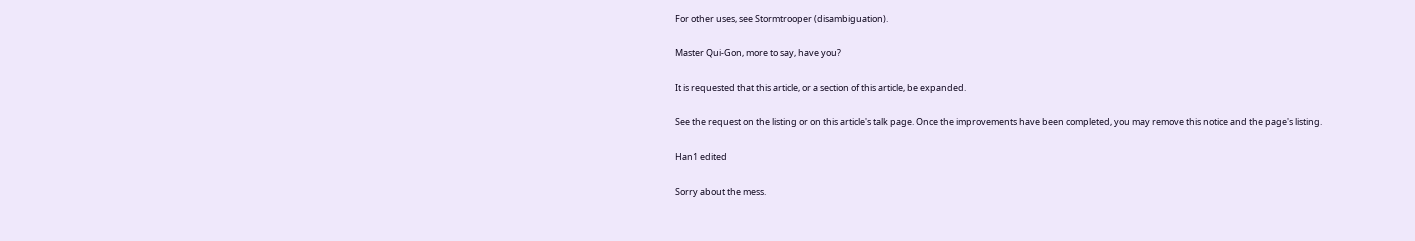For other uses, see Stormtrooper (disambiguation).

Master Qui-Gon, more to say, have you?

It is requested that this article, or a section of this article, be expanded.

See the request on the listing or on this article's talk page. Once the improvements have been completed, you may remove this notice and the page's listing.

Han1 edited

Sorry about the mess.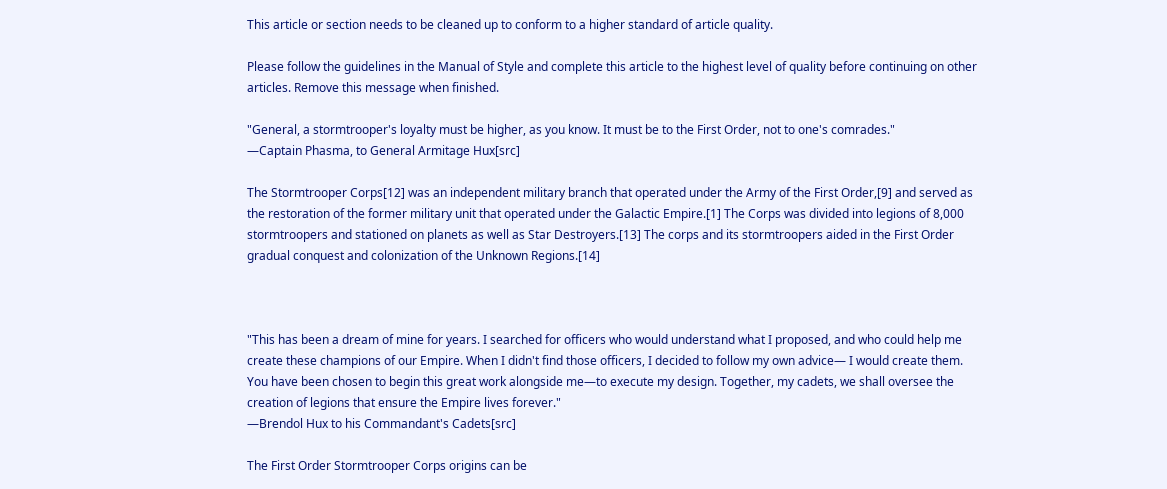This article or section needs to be cleaned up to conform to a higher standard of article quality.

Please follow the guidelines in the Manual of Style and complete this article to the highest level of quality before continuing on other articles. Remove this message when finished.

"General, a stormtrooper's loyalty must be higher, as you know. It must be to the First Order, not to one's comrades."
―Captain Phasma, to General Armitage Hux[src]

The Stormtrooper Corps[12] was an independent military branch that operated under the Army of the First Order,[9] and served as the restoration of the former military unit that operated under the Galactic Empire.[1] The Corps was divided into legions of 8,000 stormtroopers and stationed on planets as well as Star Destroyers.[13] The corps and its stormtroopers aided in the First Order gradual conquest and colonization of the Unknown Regions.[14]



"This has been a dream of mine for years. I searched for officers who would understand what I proposed, and who could help me create these champions of our Empire. When I didn't find those officers, I decided to follow my own advice— I would create them. You have been chosen to begin this great work alongside me—to execute my design. Together, my cadets, we shall oversee the creation of legions that ensure the Empire lives forever."
―Brendol Hux to his Commandant's Cadets[src]

The First Order Stormtrooper Corps origins can be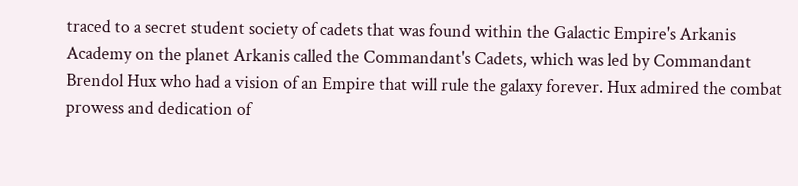traced to a secret student society of cadets that was found within the Galactic Empire's Arkanis Academy on the planet Arkanis called the Commandant's Cadets, which was led by Commandant Brendol Hux who had a vision of an Empire that will rule the galaxy forever. Hux admired the combat prowess and dedication of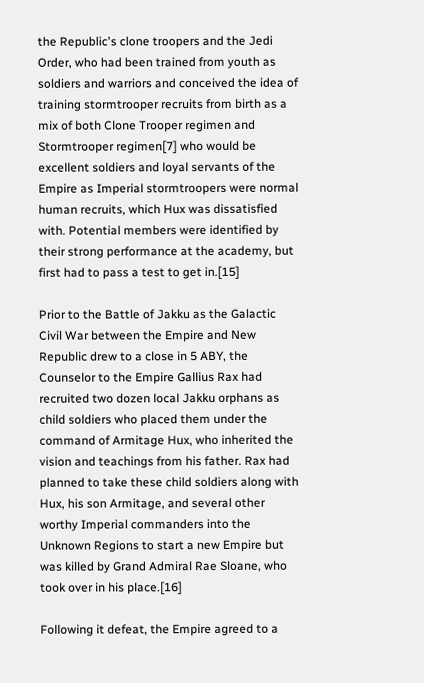the Republic's clone troopers and the Jedi Order, who had been trained from youth as soldiers and warriors and conceived the idea of training stormtrooper recruits from birth as a mix of both Clone Trooper regimen and Stormtrooper regimen[7] who would be excellent soldiers and loyal servants of the Empire as Imperial stormtroopers were normal human recruits, which Hux was dissatisfied with. Potential members were identified by their strong performance at the academy, but first had to pass a test to get in.[15]

Prior to the Battle of Jakku as the Galactic Civil War between the Empire and New Republic drew to a close in 5 ABY, the Counselor to the Empire Gallius Rax had recruited two dozen local Jakku orphans as child soldiers who placed them under the command of Armitage Hux, who inherited the vision and teachings from his father. Rax had planned to take these child soldiers along with Hux, his son Armitage, and several other worthy Imperial commanders into the Unknown Regions to start a new Empire but was killed by Grand Admiral Rae Sloane, who took over in his place.[16]

Following it defeat, the Empire agreed to a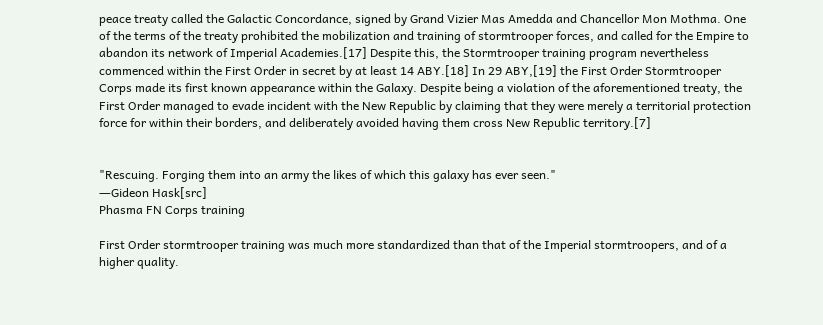peace treaty called the Galactic Concordance, signed by Grand Vizier Mas Amedda and Chancellor Mon Mothma. One of the terms of the treaty prohibited the mobilization and training of stormtrooper forces, and called for the Empire to abandon its network of Imperial Academies.[17] Despite this, the Stormtrooper training program nevertheless commenced within the First Order in secret by at least 14 ABY.[18] In 29 ABY,[19] the First Order Stormtrooper Corps made its first known appearance within the Galaxy. Despite being a violation of the aforementioned treaty, the First Order managed to evade incident with the New Republic by claiming that they were merely a territorial protection force for within their borders, and deliberately avoided having them cross New Republic territory.[7]


"Rescuing. Forging them into an army the likes of which this galaxy has ever seen."
―Gideon Hask[src]
Phasma FN Corps training

First Order stormtrooper training was much more standardized than that of the Imperial stormtroopers, and of a higher quality.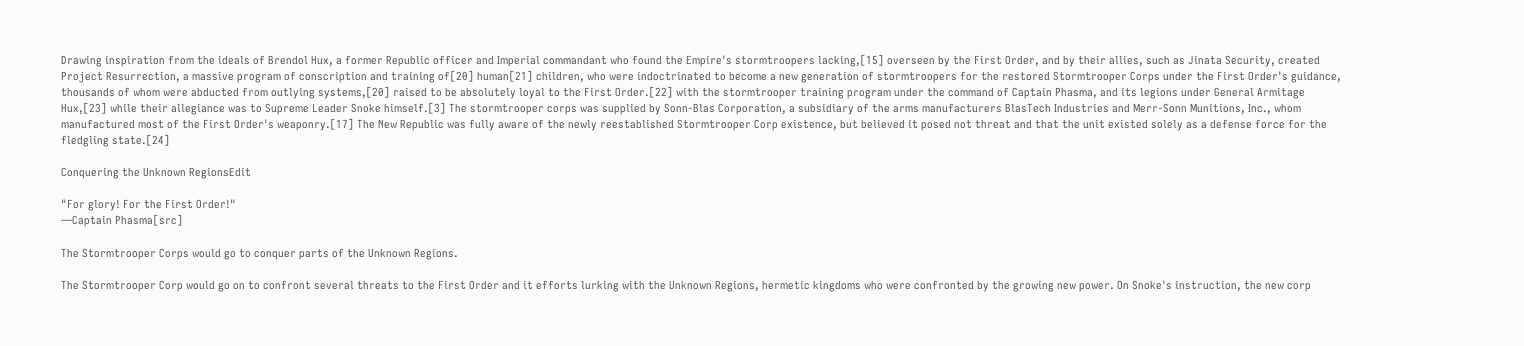Drawing inspiration from the ideals of Brendol Hux, a former Republic officer and Imperial commandant who found the Empire's stormtroopers lacking,[15] overseen by the First Order, and by their allies, such as Jinata Security, created Project Resurrection, a massive program of conscription and training of[20] human[21] children, who were indoctrinated to become a new generation of stormtroopers for the restored Stormtrooper Corps under the First Order's guidance, thousands of whom were abducted from outlying systems,[20] raised to be absolutely loyal to the First Order.[22] with the stormtrooper training program under the command of Captain Phasma, and its legions under General Armitage Hux,[23] while their allegiance was to Supreme Leader Snoke himself.[3] The stormtrooper corps was supplied by Sonn-Blas Corporation, a subsidiary of the arms manufacturers BlasTech Industries and Merr-Sonn Munitions, Inc., whom manufactured most of the First Order's weaponry.[17] The New Republic was fully aware of the newly reestablished Stormtrooper Corp existence, but believed it posed not threat and that the unit existed solely as a defense force for the fledgling state.[24]

Conquering the Unknown RegionsEdit

"For glory! For the First Order!"
―Captain Phasma[src]

The Stormtrooper Corps would go to conquer parts of the Unknown Regions.

The Stormtrooper Corp would go on to confront several threats to the First Order and it efforts lurking with the Unknown Regions, hermetic kingdoms who were confronted by the growing new power. On Snoke's instruction, the new corp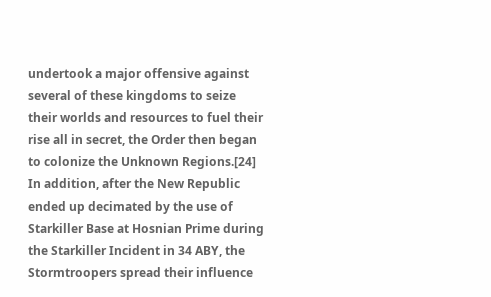undertook a major offensive against several of these kingdoms to seize their worlds and resources to fuel their rise all in secret, the Order then began to colonize the Unknown Regions.[24] In addition, after the New Republic ended up decimated by the use of Starkiller Base at Hosnian Prime during the Starkiller Incident in 34 ABY, the Stormtroopers spread their influence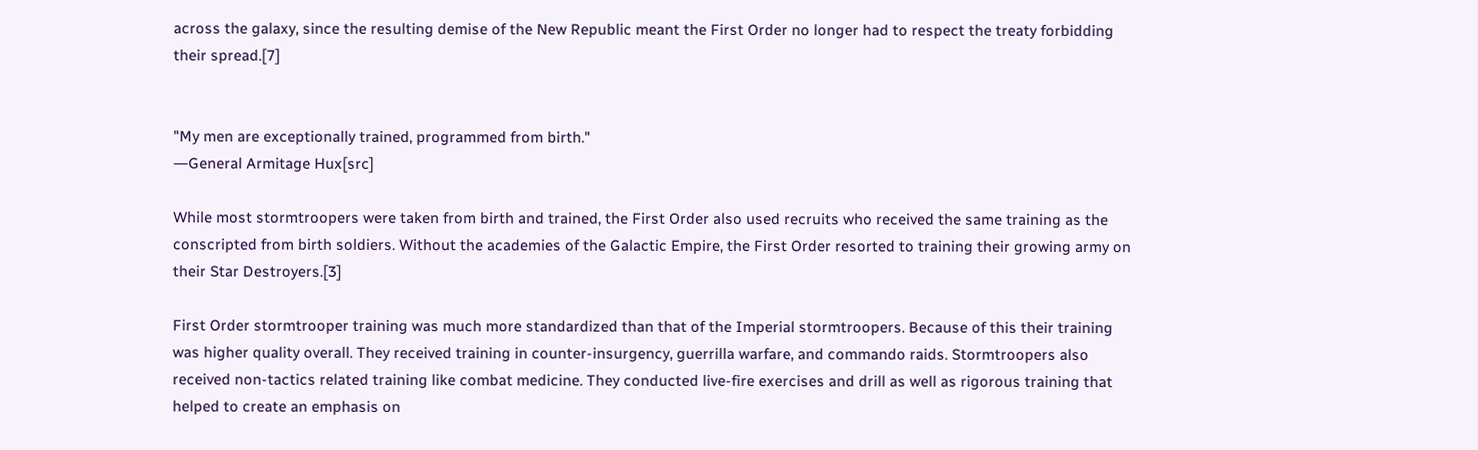across the galaxy, since the resulting demise of the New Republic meant the First Order no longer had to respect the treaty forbidding their spread.[7]


"My men are exceptionally trained, programmed from birth."
―General Armitage Hux[src]

While most stormtroopers were taken from birth and trained, the First Order also used recruits who received the same training as the conscripted from birth soldiers. Without the academies of the Galactic Empire, the First Order resorted to training their growing army on their Star Destroyers.[3]

First Order stormtrooper training was much more standardized than that of the Imperial stormtroopers. Because of this their training was higher quality overall. They received training in counter-insurgency, guerrilla warfare, and commando raids. Stormtroopers also received non-tactics related training like combat medicine. They conducted live-fire exercises and drill as well as rigorous training that helped to create an emphasis on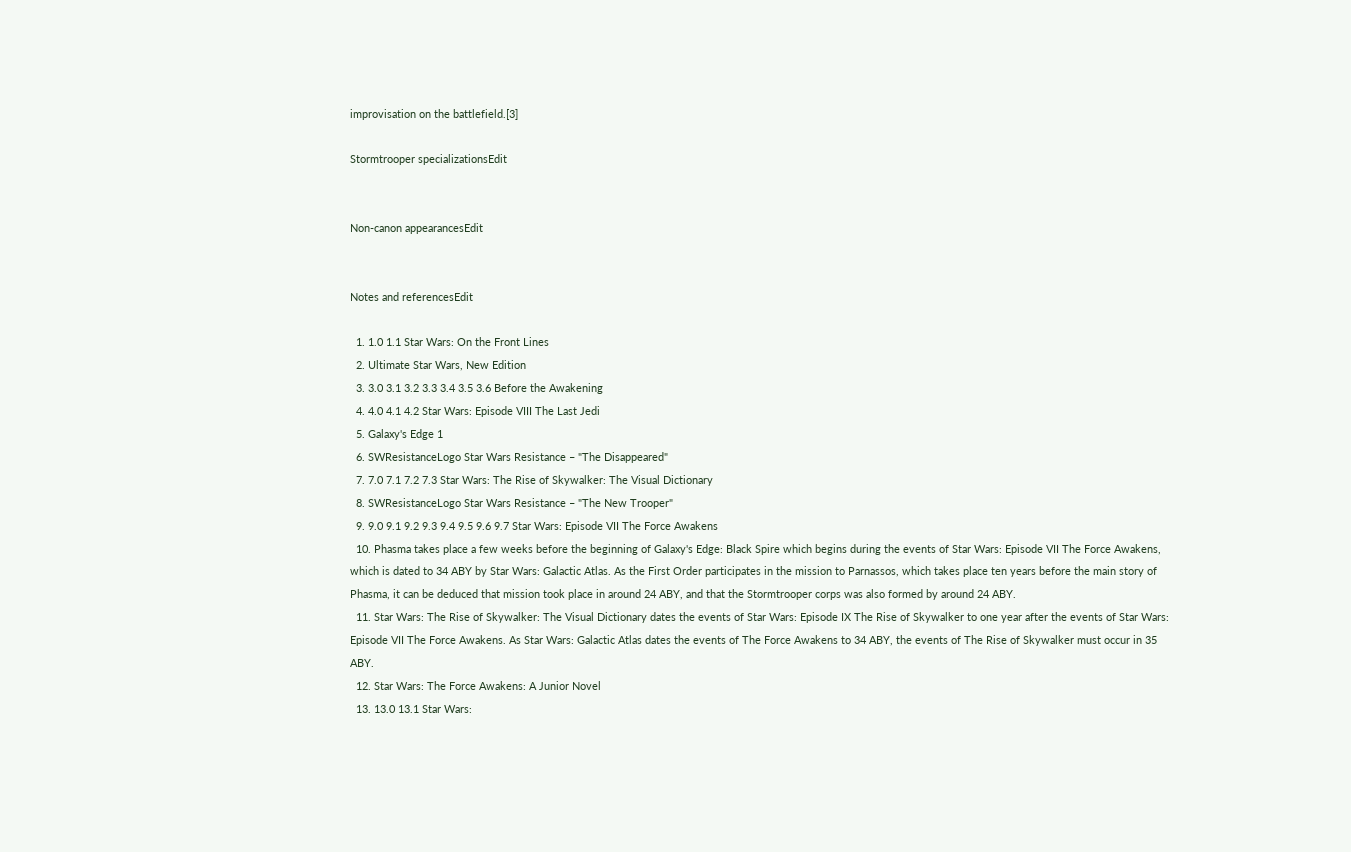improvisation on the battlefield.[3]

Stormtrooper specializationsEdit


Non-canon appearancesEdit


Notes and referencesEdit

  1. 1.0 1.1 Star Wars: On the Front Lines
  2. Ultimate Star Wars, New Edition
  3. 3.0 3.1 3.2 3.3 3.4 3.5 3.6 Before the Awakening
  4. 4.0 4.1 4.2 Star Wars: Episode VIII The Last Jedi
  5. Galaxy's Edge 1
  6. SWResistanceLogo Star Wars Resistance – "The Disappeared"
  7. 7.0 7.1 7.2 7.3 Star Wars: The Rise of Skywalker: The Visual Dictionary
  8. SWResistanceLogo Star Wars Resistance – "The New Trooper"
  9. 9.0 9.1 9.2 9.3 9.4 9.5 9.6 9.7 Star Wars: Episode VII The Force Awakens
  10. Phasma takes place a few weeks before the beginning of Galaxy's Edge: Black Spire which begins during the events of Star Wars: Episode VII The Force Awakens, which is dated to 34 ABY by Star Wars: Galactic Atlas. As the First Order participates in the mission to Parnassos, which takes place ten years before the main story of Phasma, it can be deduced that mission took place in around 24 ABY, and that the Stormtrooper corps was also formed by around 24 ABY.
  11. Star Wars: The Rise of Skywalker: The Visual Dictionary dates the events of Star Wars: Episode IX The Rise of Skywalker to one year after the events of Star Wars: Episode VII The Force Awakens. As Star Wars: Galactic Atlas dates the events of The Force Awakens to 34 ABY, the events of The Rise of Skywalker must occur in 35 ABY.
  12. Star Wars: The Force Awakens: A Junior Novel
  13. 13.0 13.1 Star Wars: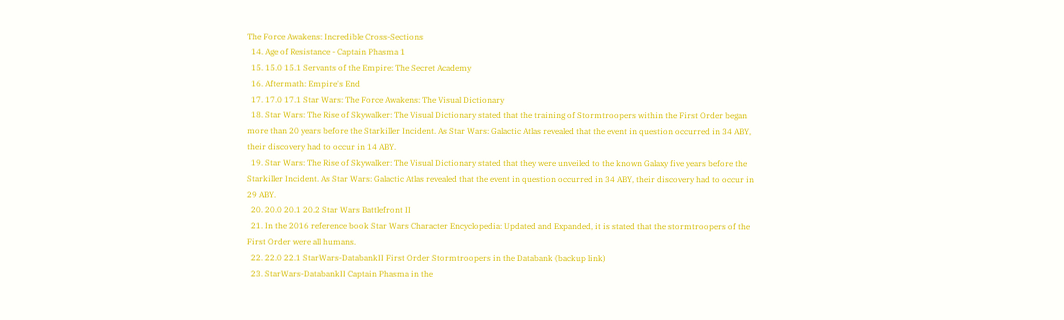The Force Awakens: Incredible Cross-Sections
  14. Age of Resistance - Captain Phasma 1
  15. 15.0 15.1 Servants of the Empire: The Secret Academy
  16. Aftermath: Empire's End
  17. 17.0 17.1 Star Wars: The Force Awakens: The Visual Dictionary
  18. Star Wars: The Rise of Skywalker: The Visual Dictionary stated that the training of Stormtroopers within the First Order began more than 20 years before the Starkiller Incident. As Star Wars: Galactic Atlas revealed that the event in question occurred in 34 ABY, their discovery had to occur in 14 ABY.
  19. Star Wars: The Rise of Skywalker: The Visual Dictionary stated that they were unveiled to the known Galaxy five years before the Starkiller Incident. As Star Wars: Galactic Atlas revealed that the event in question occurred in 34 ABY, their discovery had to occur in 29 ABY.
  20. 20.0 20.1 20.2 Star Wars Battlefront II
  21. In the 2016 reference book Star Wars Character Encyclopedia: Updated and Expanded, it is stated that the stormtroopers of the First Order were all humans.
  22. 22.0 22.1 StarWars-DatabankII First Order Stormtroopers in the Databank (backup link)
  23. StarWars-DatabankII Captain Phasma in the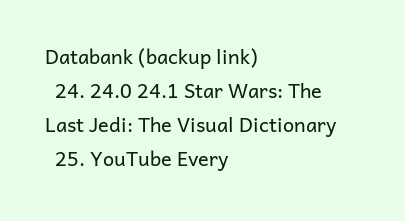Databank (backup link)
  24. 24.0 24.1 Star Wars: The Last Jedi: The Visual Dictionary
  25. YouTube Every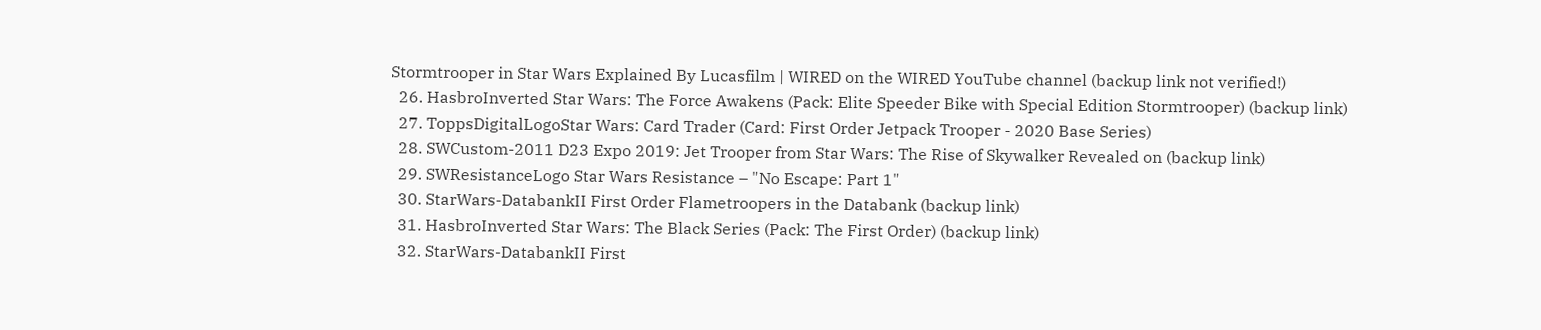Stormtrooper in Star Wars Explained By Lucasfilm | WIRED on the WIRED YouTube channel (backup link not verified!)
  26. HasbroInverted Star Wars: The Force Awakens (Pack: Elite Speeder Bike with Special Edition Stormtrooper) (backup link)
  27. ToppsDigitalLogoStar Wars: Card Trader (Card: First Order Jetpack Trooper - 2020 Base Series)
  28. SWCustom-2011 D23 Expo 2019: Jet Trooper from Star Wars: The Rise of Skywalker Revealed on (backup link)
  29. SWResistanceLogo Star Wars Resistance – "No Escape: Part 1"
  30. StarWars-DatabankII First Order Flametroopers in the Databank (backup link)
  31. HasbroInverted Star Wars: The Black Series (Pack: The First Order) (backup link)
  32. StarWars-DatabankII First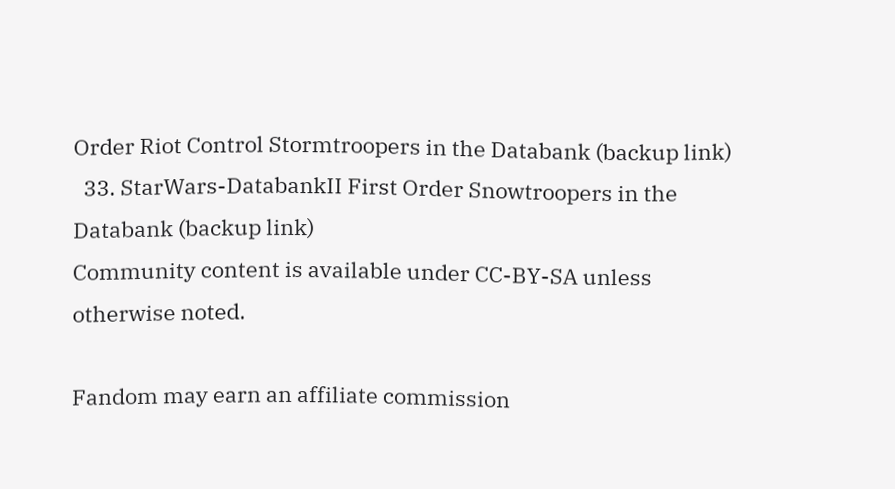Order Riot Control Stormtroopers in the Databank (backup link)
  33. StarWars-DatabankII First Order Snowtroopers in the Databank (backup link)
Community content is available under CC-BY-SA unless otherwise noted.

Fandom may earn an affiliate commission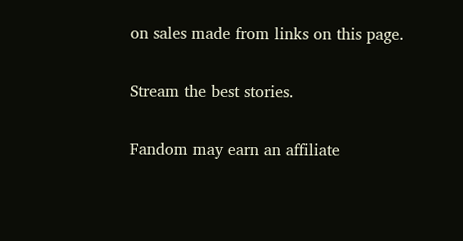on sales made from links on this page.

Stream the best stories.

Fandom may earn an affiliate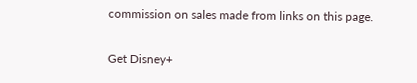commission on sales made from links on this page.

Get Disney+